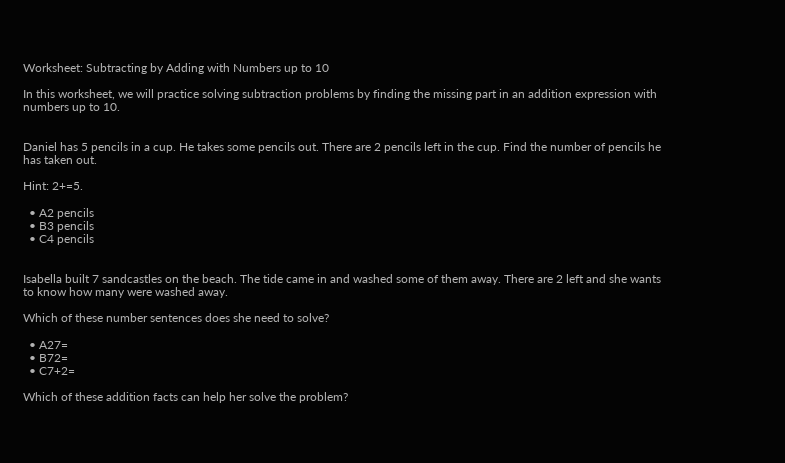Worksheet: Subtracting by Adding with Numbers up to 10

In this worksheet, we will practice solving subtraction problems by finding the missing part in an addition expression with numbers up to 10.


Daniel has 5 pencils in a cup. He takes some pencils out. There are 2 pencils left in the cup. Find the number of pencils he has taken out.

Hint: 2+=5.

  • A2 pencils
  • B3 pencils
  • C4 pencils


Isabella built 7 sandcastles on the beach. The tide came in and washed some of them away. There are 2 left and she wants to know how many were washed away.

Which of these number sentences does she need to solve?

  • A27=
  • B72=
  • C7+2=

Which of these addition facts can help her solve the problem?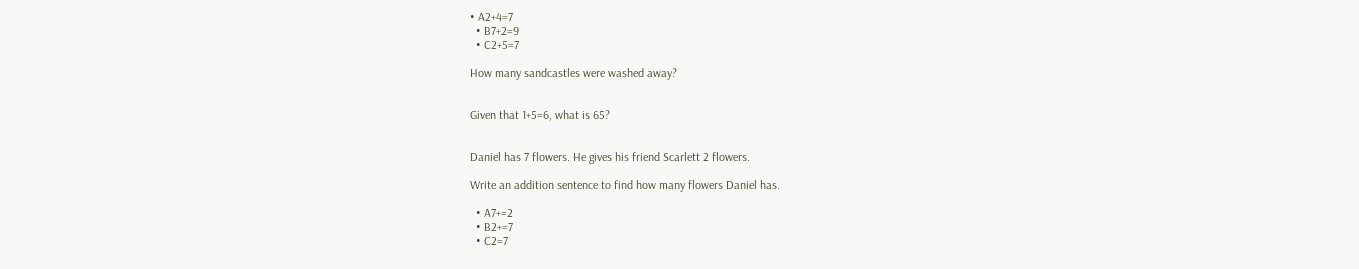• A2+4=7
  • B7+2=9
  • C2+5=7

How many sandcastles were washed away?


Given that 1+5=6, what is 65?


Daniel has 7 flowers. He gives his friend Scarlett 2 flowers.

Write an addition sentence to find how many flowers Daniel has.

  • A7+=2
  • B2+=7
  • C2=7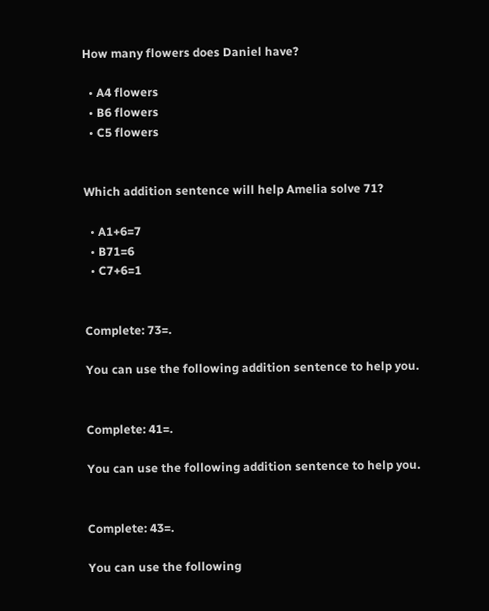How many flowers does Daniel have?

  • A4 flowers
  • B6 flowers
  • C5 flowers


Which addition sentence will help Amelia solve 71?

  • A1+6=7
  • B71=6
  • C7+6=1


Complete: 73=.

You can use the following addition sentence to help you.


Complete: 41=.

You can use the following addition sentence to help you.


Complete: 43=.

You can use the following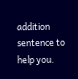addition sentence to help you.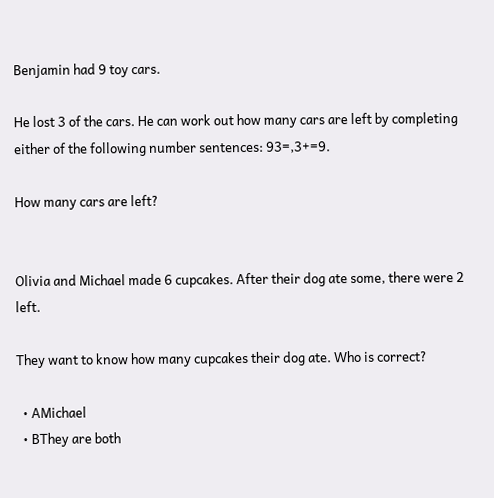Benjamin had 9 toy cars.

He lost 3 of the cars. He can work out how many cars are left by completing either of the following number sentences: 93=,3+=9.

How many cars are left?


Olivia and Michael made 6 cupcakes. After their dog ate some, there were 2 left.

They want to know how many cupcakes their dog ate. Who is correct?

  • AMichael
  • BThey are both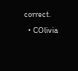correct.
  • COlivia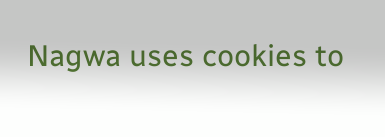Nagwa uses cookies to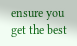ensure you get the best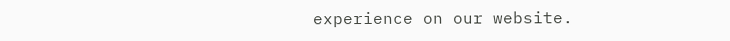experience on our website.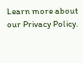Learn more about our Privacy Policy.